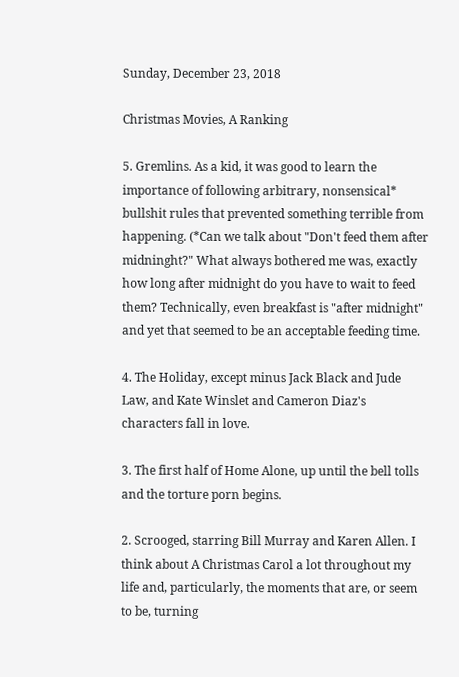Sunday, December 23, 2018

Christmas Movies, A Ranking

5. Gremlins. As a kid, it was good to learn the importance of following arbitrary, nonsensical* bullshit rules that prevented something terrible from happening. (*Can we talk about "Don't feed them after midninght?" What always bothered me was, exactly how long after midnight do you have to wait to feed them? Technically, even breakfast is "after midnight" and yet that seemed to be an acceptable feeding time.

4. The Holiday, except minus Jack Black and Jude Law, and Kate Winslet and Cameron Diaz's characters fall in love.

3. The first half of Home Alone, up until the bell tolls and the torture porn begins.

2. Scrooged, starring Bill Murray and Karen Allen. I think about A Christmas Carol a lot throughout my life and, particularly, the moments that are, or seem to be, turning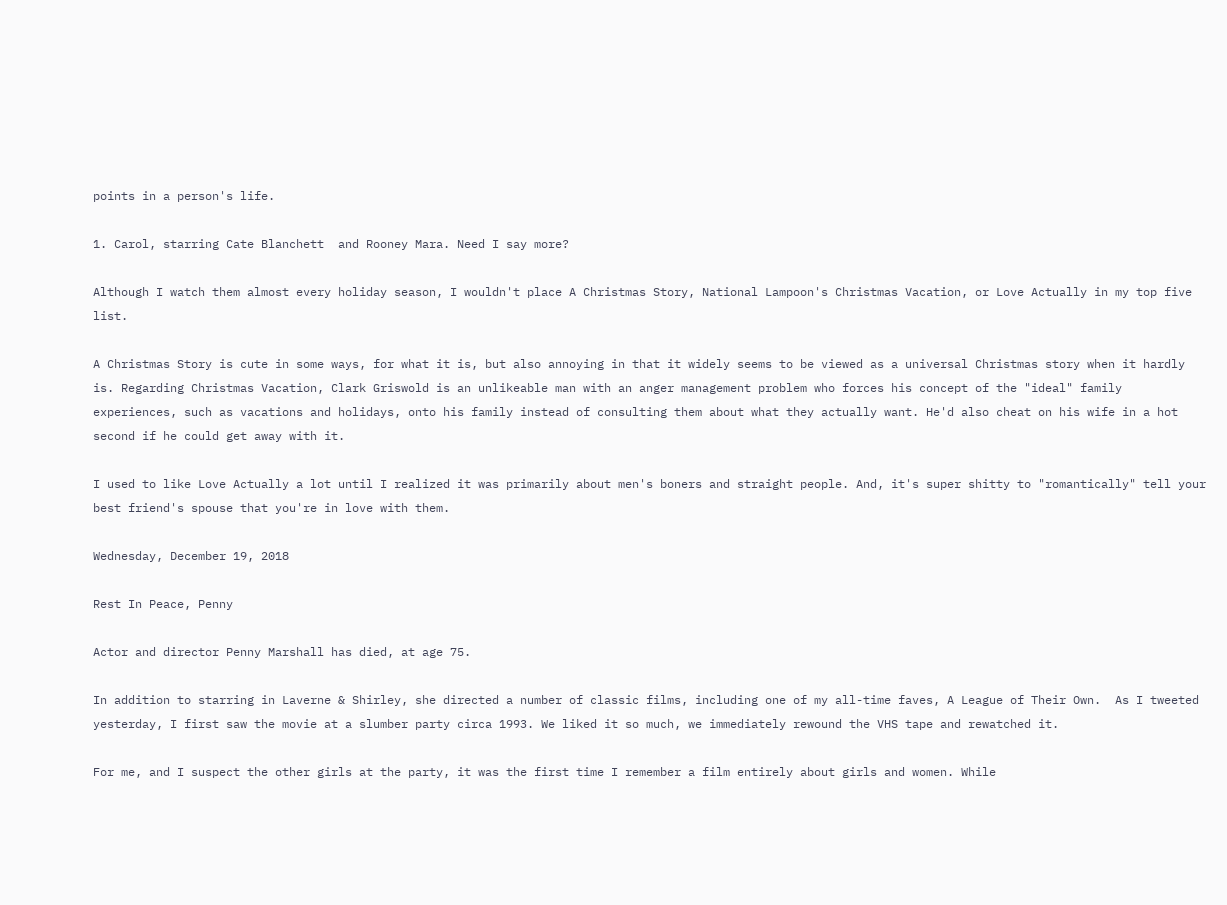points in a person's life.

1. Carol, starring Cate Blanchett  and Rooney Mara. Need I say more?

Although I watch them almost every holiday season, I wouldn't place A Christmas Story, National Lampoon's Christmas Vacation, or Love Actually in my top five list.

A Christmas Story is cute in some ways, for what it is, but also annoying in that it widely seems to be viewed as a universal Christmas story when it hardly is. Regarding Christmas Vacation, Clark Griswold is an unlikeable man with an anger management problem who forces his concept of the "ideal" family experiences, such as vacations and holidays, onto his family instead of consulting them about what they actually want. He'd also cheat on his wife in a hot second if he could get away with it.

I used to like Love Actually a lot until I realized it was primarily about men's boners and straight people. And, it's super shitty to "romantically" tell your best friend's spouse that you're in love with them.

Wednesday, December 19, 2018

Rest In Peace, Penny

Actor and director Penny Marshall has died, at age 75.

In addition to starring in Laverne & Shirley, she directed a number of classic films, including one of my all-time faves, A League of Their Own.  As I tweeted yesterday, I first saw the movie at a slumber party circa 1993. We liked it so much, we immediately rewound the VHS tape and rewatched it.

For me, and I suspect the other girls at the party, it was the first time I remember a film entirely about girls and women. While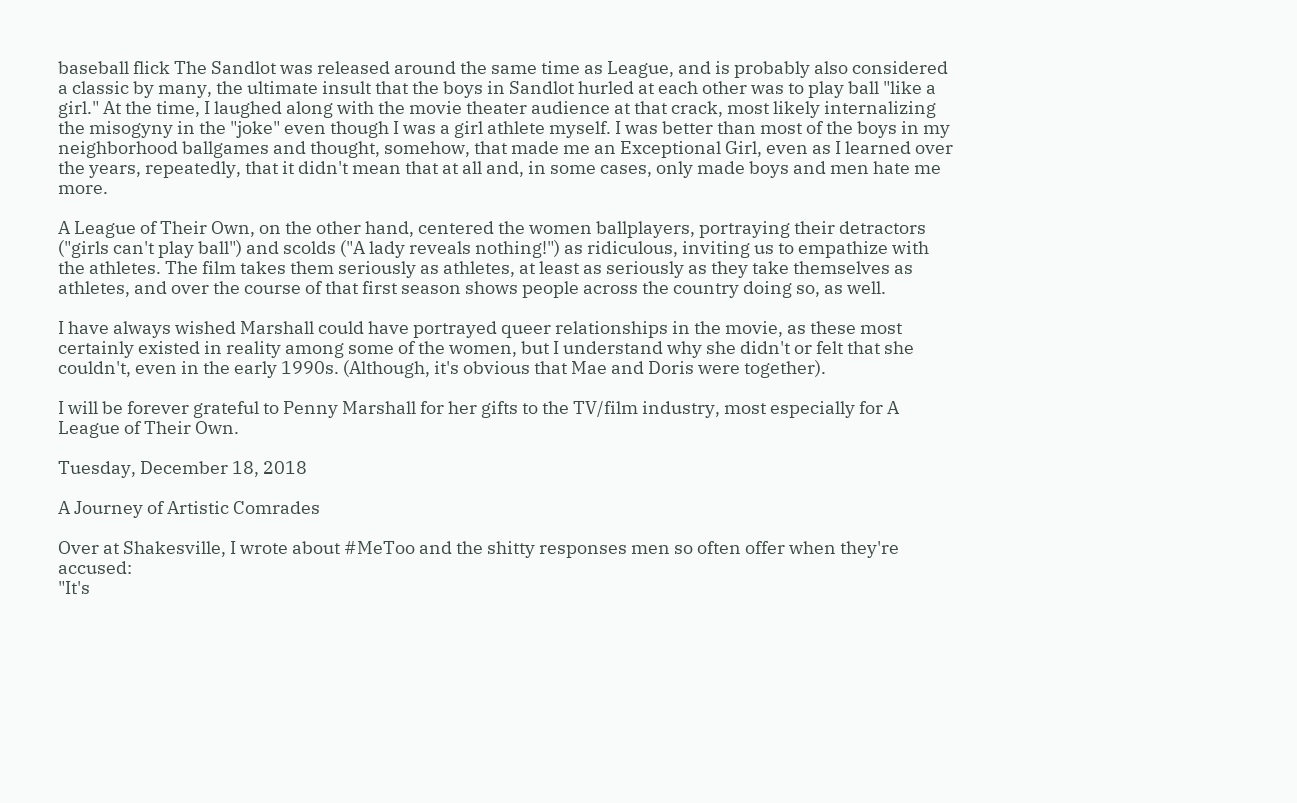baseball flick The Sandlot was released around the same time as League, and is probably also considered a classic by many, the ultimate insult that the boys in Sandlot hurled at each other was to play ball "like a girl." At the time, I laughed along with the movie theater audience at that crack, most likely internalizing the misogyny in the "joke" even though I was a girl athlete myself. I was better than most of the boys in my neighborhood ballgames and thought, somehow, that made me an Exceptional Girl, even as I learned over the years, repeatedly, that it didn't mean that at all and, in some cases, only made boys and men hate me more.

A League of Their Own, on the other hand, centered the women ballplayers, portraying their detractors ("girls can't play ball") and scolds ("A lady reveals nothing!") as ridiculous, inviting us to empathize with the athletes. The film takes them seriously as athletes, at least as seriously as they take themselves as athletes, and over the course of that first season shows people across the country doing so, as well.

I have always wished Marshall could have portrayed queer relationships in the movie, as these most certainly existed in reality among some of the women, but I understand why she didn't or felt that she couldn't, even in the early 1990s. (Although, it's obvious that Mae and Doris were together).

I will be forever grateful to Penny Marshall for her gifts to the TV/film industry, most especially for A League of Their Own.

Tuesday, December 18, 2018

A Journey of Artistic Comrades

Over at Shakesville, I wrote about #MeToo and the shitty responses men so often offer when they're accused:
"It's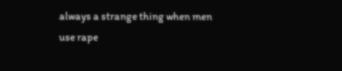always a strange thing when men use rape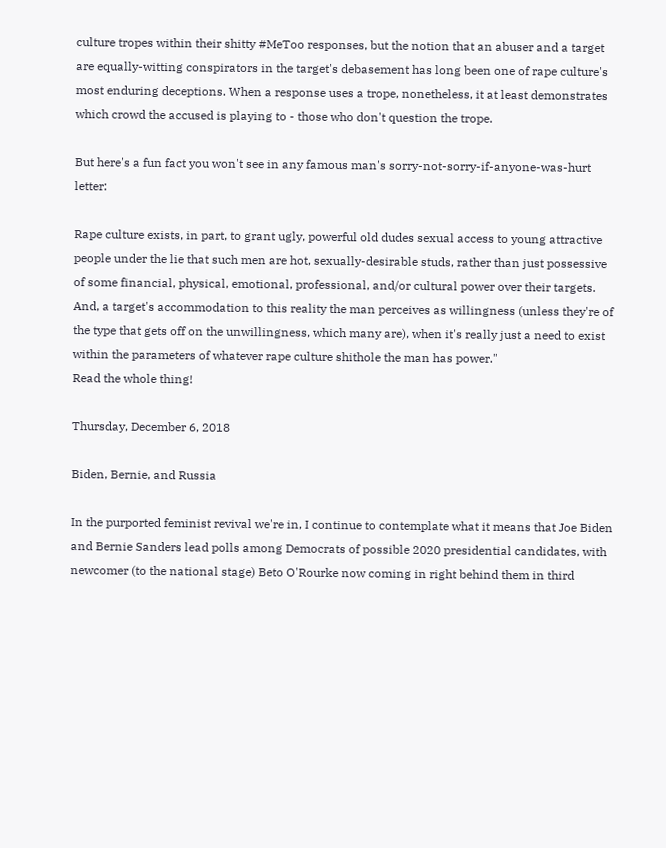culture tropes within their shitty #MeToo responses, but the notion that an abuser and a target are equally-witting conspirators in the target's debasement has long been one of rape culture's most enduring deceptions. When a response uses a trope, nonetheless, it at least demonstrates which crowd the accused is playing to - those who don't question the trope.

But here's a fun fact you won't see in any famous man's sorry-not-sorry-if-anyone-was-hurt letter:

Rape culture exists, in part, to grant ugly, powerful old dudes sexual access to young attractive people under the lie that such men are hot, sexually-desirable studs, rather than just possessive of some financial, physical, emotional, professional, and/or cultural power over their targets. And, a target's accommodation to this reality the man perceives as willingness (unless they're of the type that gets off on the unwillingness, which many are), when it's really just a need to exist within the parameters of whatever rape culture shithole the man has power."
Read the whole thing!

Thursday, December 6, 2018

Biden, Bernie, and Russia

In the purported feminist revival we're in, I continue to contemplate what it means that Joe Biden and Bernie Sanders lead polls among Democrats of possible 2020 presidential candidates, with newcomer (to the national stage) Beto O'Rourke now coming in right behind them in third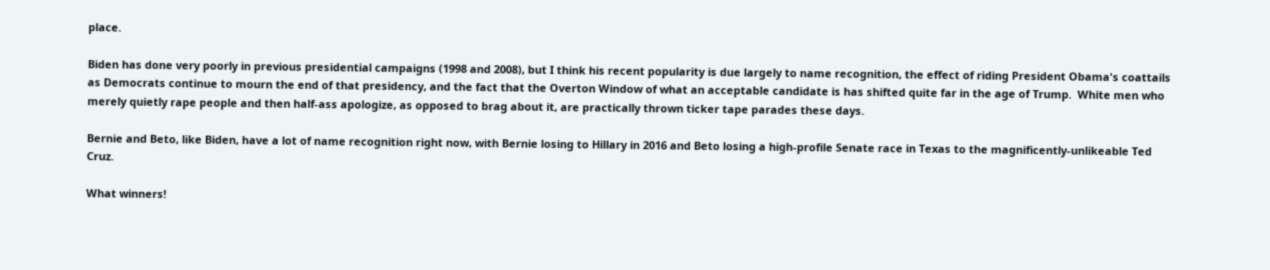place.

Biden has done very poorly in previous presidential campaigns (1998 and 2008), but I think his recent popularity is due largely to name recognition, the effect of riding President Obama's coattails as Democrats continue to mourn the end of that presidency, and the fact that the Overton Window of what an acceptable candidate is has shifted quite far in the age of Trump.  White men who merely quietly rape people and then half-ass apologize, as opposed to brag about it, are practically thrown ticker tape parades these days.

Bernie and Beto, like Biden, have a lot of name recognition right now, with Bernie losing to Hillary in 2016 and Beto losing a high-profile Senate race in Texas to the magnificently-unlikeable Ted Cruz.

What winners!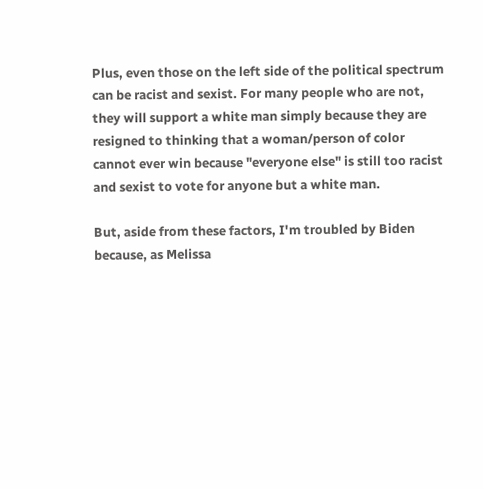Plus, even those on the left side of the political spectrum can be racist and sexist. For many people who are not, they will support a white man simply because they are resigned to thinking that a woman/person of color cannot ever win because "everyone else" is still too racist and sexist to vote for anyone but a white man.

But, aside from these factors, I'm troubled by Biden because, as Melissa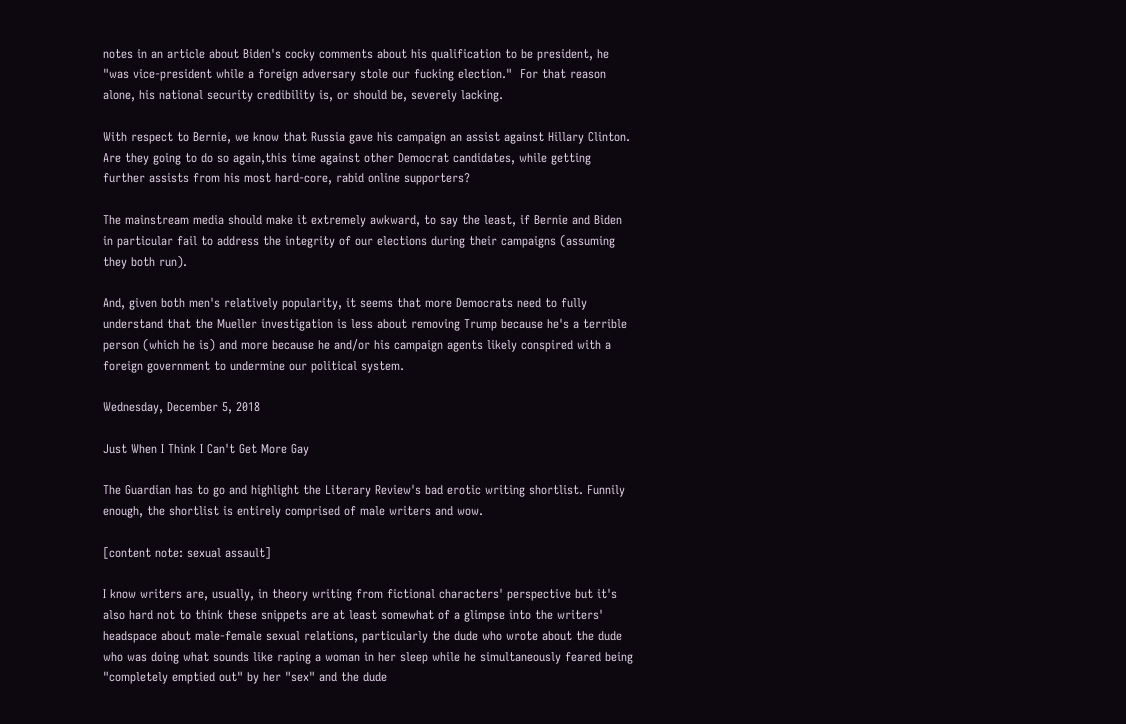notes in an article about Biden's cocky comments about his qualification to be president, he "was vice-president while a foreign adversary stole our fucking election."  For that reason alone, his national security credibility is, or should be, severely lacking.

With respect to Bernie, we know that Russia gave his campaign an assist against Hillary Clinton. Are they going to do so again,this time against other Democrat candidates, while getting further assists from his most hard-core, rabid online supporters?

The mainstream media should make it extremely awkward, to say the least, if Bernie and Biden in particular fail to address the integrity of our elections during their campaigns (assuming they both run).

And, given both men's relatively popularity, it seems that more Democrats need to fully understand that the Mueller investigation is less about removing Trump because he's a terrible person (which he is) and more because he and/or his campaign agents likely conspired with a foreign government to undermine our political system.

Wednesday, December 5, 2018

Just When I Think I Can't Get More Gay

The Guardian has to go and highlight the Literary Review's bad erotic writing shortlist. Funnily enough, the shortlist is entirely comprised of male writers and wow.

[content note: sexual assault]

I know writers are, usually, in theory writing from fictional characters' perspective but it's also hard not to think these snippets are at least somewhat of a glimpse into the writers' headspace about male-female sexual relations, particularly the dude who wrote about the dude who was doing what sounds like raping a woman in her sleep while he simultaneously feared being "completely emptied out" by her "sex" and the dude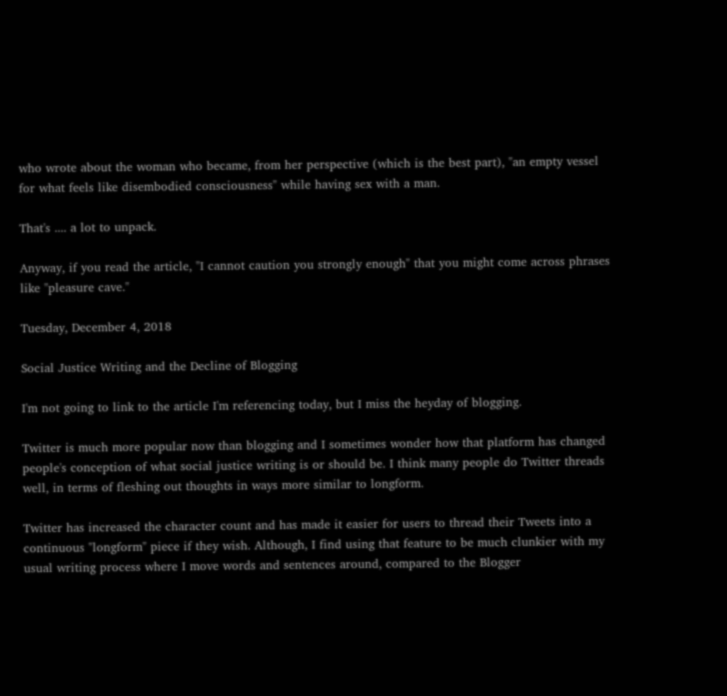who wrote about the woman who became, from her perspective (which is the best part), "an empty vessel for what feels like disembodied consciousness" while having sex with a man.

That's .... a lot to unpack.

Anyway, if you read the article, "I cannot caution you strongly enough" that you might come across phrases like "pleasure cave."

Tuesday, December 4, 2018

Social Justice Writing and the Decline of Blogging

I'm not going to link to the article I'm referencing today, but I miss the heyday of blogging.

Twitter is much more popular now than blogging and I sometimes wonder how that platform has changed people's conception of what social justice writing is or should be. I think many people do Twitter threads well, in terms of fleshing out thoughts in ways more similar to longform.

Twitter has increased the character count and has made it easier for users to thread their Tweets into a continuous "longform" piece if they wish. Although, I find using that feature to be much clunkier with my usual writing process where I move words and sentences around, compared to the Blogger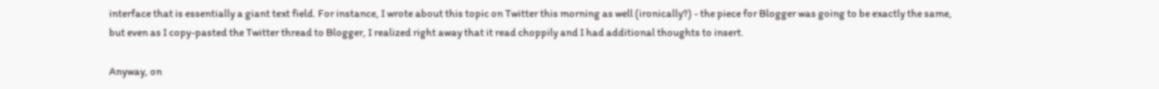interface that is essentially a giant text field. For instance, I wrote about this topic on Twitter this morning as well (ironically?) - the piece for Blogger was going to be exactly the same, but even as I copy-pasted the Twitter thread to Blogger, I realized right away that it read choppily and I had additional thoughts to insert.

Anyway, on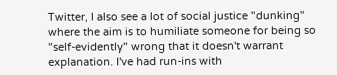Twitter, I also see a lot of social justice "dunking" where the aim is to humiliate someone for being so "self-evidently" wrong that it doesn't warrant explanation. I've had run-ins with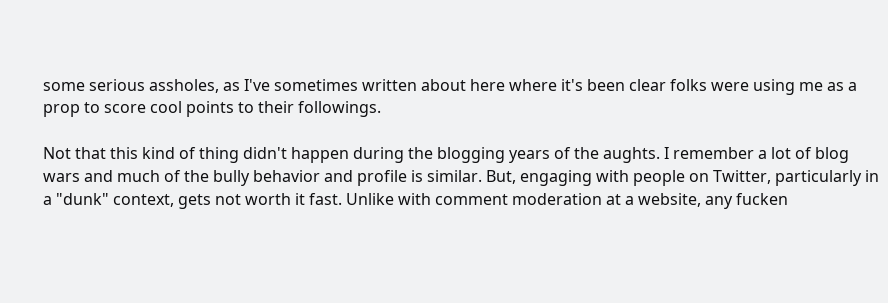some serious assholes, as I've sometimes written about here where it's been clear folks were using me as a prop to score cool points to their followings.

Not that this kind of thing didn't happen during the blogging years of the aughts. I remember a lot of blog wars and much of the bully behavior and profile is similar. But, engaging with people on Twitter, particularly in a "dunk" context, gets not worth it fast. Unlike with comment moderation at a website, any fucken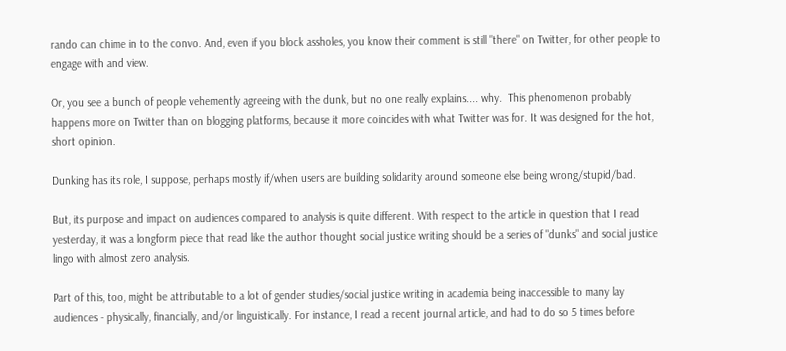rando can chime in to the convo. And, even if you block assholes, you know their comment is still "there" on Twitter, for other people to engage with and view.

Or, you see a bunch of people vehemently agreeing with the dunk, but no one really explains.... why.  This phenomenon probably happens more on Twitter than on blogging platforms, because it more coincides with what Twitter was for. It was designed for the hot, short opinion.

Dunking has its role, I suppose, perhaps mostly if/when users are building solidarity around someone else being wrong/stupid/bad.

But, its purpose and impact on audiences compared to analysis is quite different. With respect to the article in question that I read yesterday, it was a longform piece that read like the author thought social justice writing should be a series of "dunks" and social justice lingo with almost zero analysis.

Part of this, too, might be attributable to a lot of gender studies/social justice writing in academia being inaccessible to many lay audiences - physically, financially, and/or linguistically. For instance, I read a recent journal article, and had to do so 5 times before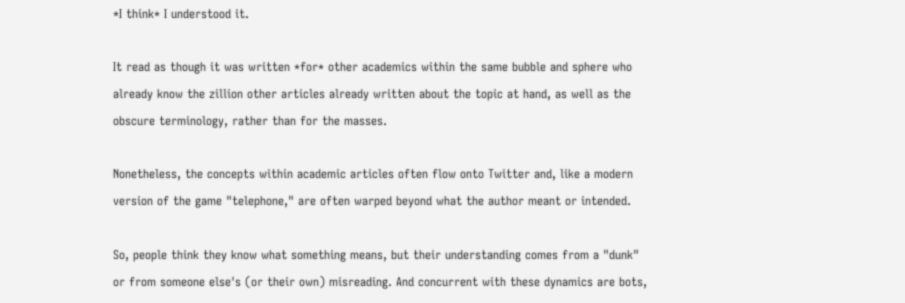*I think* I understood it.

It read as though it was written *for* other academics within the same bubble and sphere who already know the zillion other articles already written about the topic at hand, as well as the obscure terminology, rather than for the masses.

Nonetheless, the concepts within academic articles often flow onto Twitter and, like a modern version of the game "telephone," are often warped beyond what the author meant or intended.

So, people think they know what something means, but their understanding comes from a "dunk" or from someone else's (or their own) misreading. And concurrent with these dynamics are bots,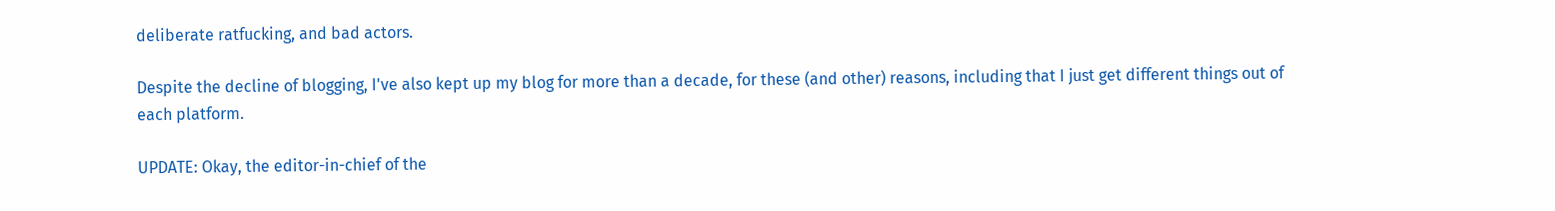deliberate ratfucking, and bad actors.

Despite the decline of blogging, I've also kept up my blog for more than a decade, for these (and other) reasons, including that I just get different things out of each platform.

UPDATE: Okay, the editor-in-chief of the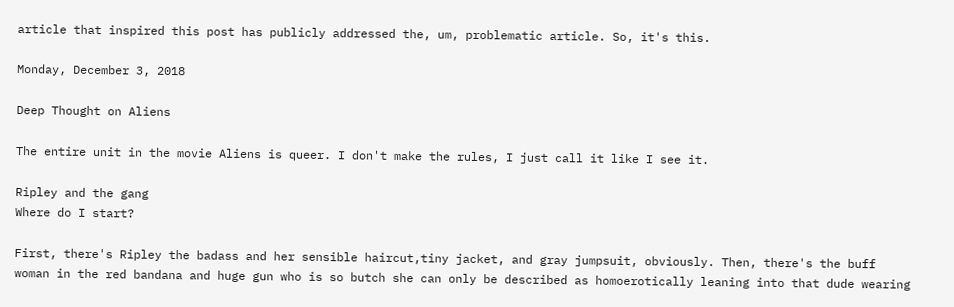article that inspired this post has publicly addressed the, um, problematic article. So, it's this.

Monday, December 3, 2018

Deep Thought on Aliens

The entire unit in the movie Aliens is queer. I don't make the rules, I just call it like I see it.

Ripley and the gang
Where do I start?

First, there's Ripley the badass and her sensible haircut,tiny jacket, and gray jumpsuit, obviously. Then, there's the buff woman in the red bandana and huge gun who is so butch she can only be described as homoerotically leaning into that dude wearing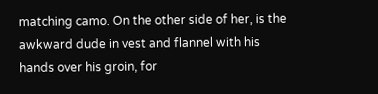matching camo. On the other side of her, is the awkward dude in vest and flannel with his hands over his groin, for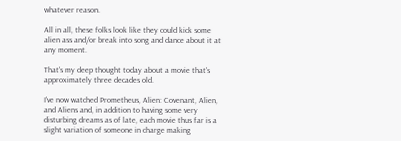whatever reason.

All in all, these folks look like they could kick some alien ass and/or break into song and dance about it at any moment.

That's my deep thought today about a movie that's approximately three decades old.

I've now watched Prometheus, Alien: Covenant, Alien, and Aliens and, in addition to having some very disturbing dreams as of late, each movie thus far is a slight variation of someone in charge making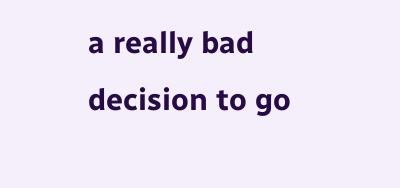a really bad decision to go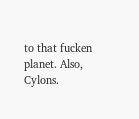to that fucken planet. Also, Cylons.